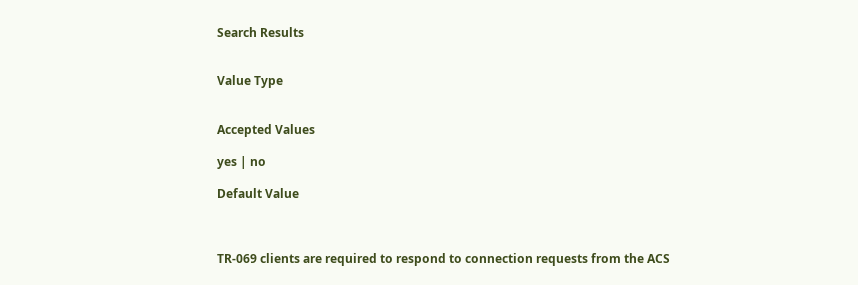Search Results


Value Type


Accepted Values

yes | no

Default Value



TR-069 clients are required to respond to connection requests from the ACS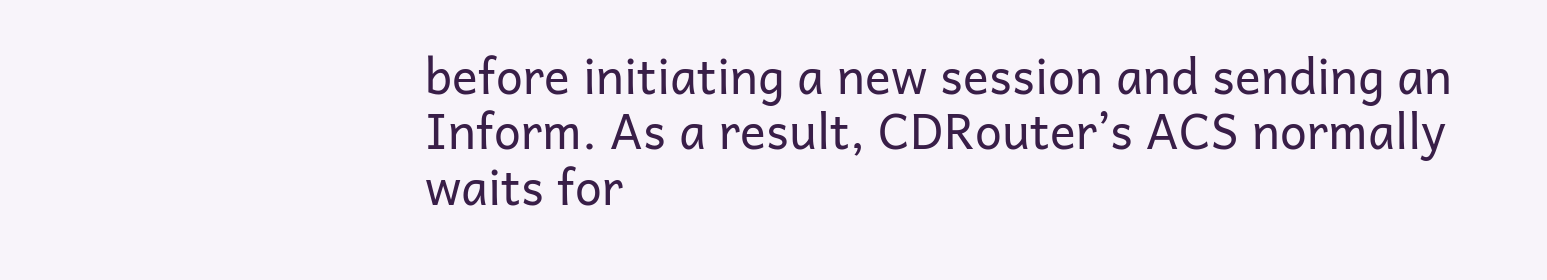before initiating a new session and sending an Inform. As a result, CDRouter’s ACS normally waits for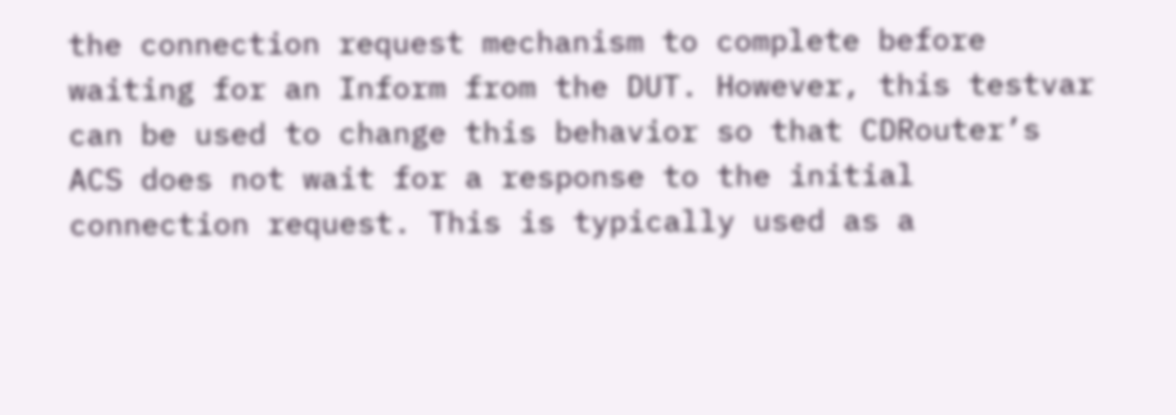the connection request mechanism to complete before waiting for an Inform from the DUT. However, this testvar can be used to change this behavior so that CDRouter’s ACS does not wait for a response to the initial connection request. This is typically used as a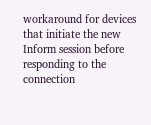workaround for devices that initiate the new Inform session before responding to the connection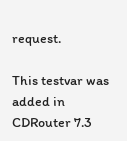request.

This testvar was added in CDRouter 7.3